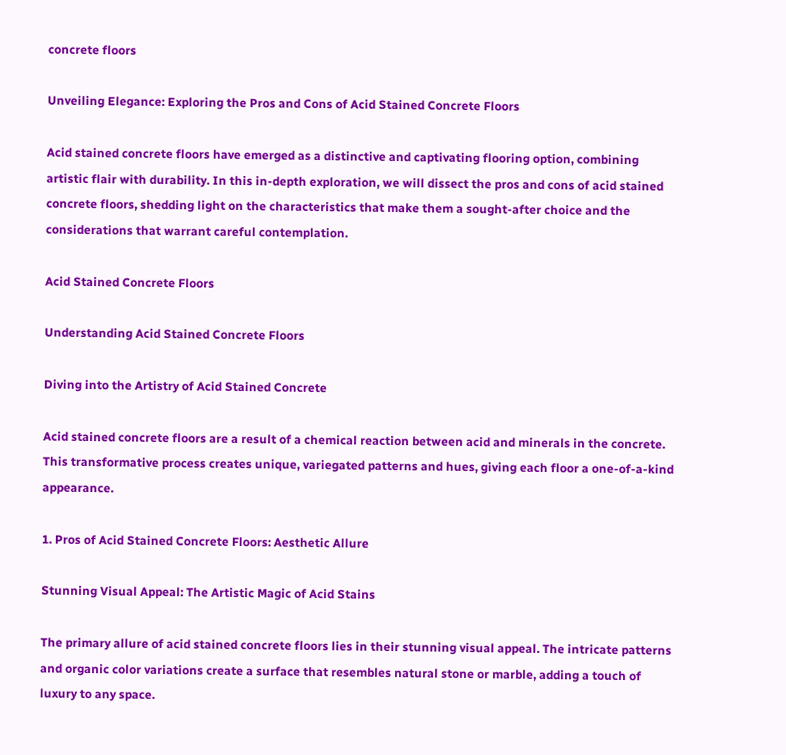concrete floors

Unveiling Elegance: Exploring the Pros and Cons of Acid Stained Concrete Floors

Acid stained concrete floors have emerged as a distinctive and captivating flooring option, combining artistic flair with durability. In this in-depth exploration, we will dissect the pros and cons of acid stained concrete floors, shedding light on the characteristics that make them a sought-after choice and the considerations that warrant careful contemplation.

Acid Stained Concrete Floors

Understanding Acid Stained Concrete Floors

Diving into the Artistry of Acid Stained Concrete

Acid stained concrete floors are a result of a chemical reaction between acid and minerals in the concrete. This transformative process creates unique, variegated patterns and hues, giving each floor a one-of-a-kind appearance.

1. Pros of Acid Stained Concrete Floors: Aesthetic Allure

Stunning Visual Appeal: The Artistic Magic of Acid Stains

The primary allure of acid stained concrete floors lies in their stunning visual appeal. The intricate patterns and organic color variations create a surface that resembles natural stone or marble, adding a touch of luxury to any space.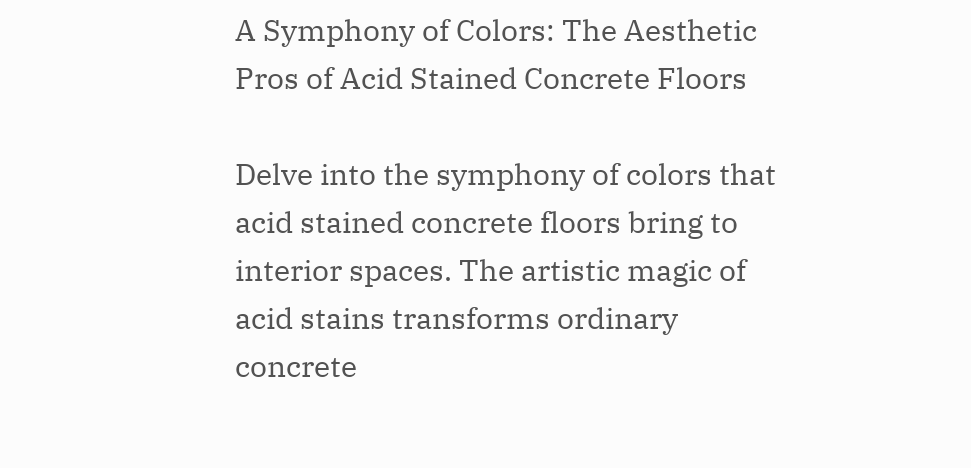A Symphony of Colors: The Aesthetic Pros of Acid Stained Concrete Floors

Delve into the symphony of colors that acid stained concrete floors bring to interior spaces. The artistic magic of acid stains transforms ordinary concrete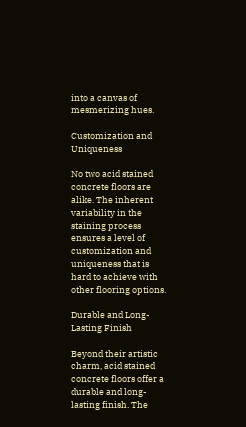into a canvas of mesmerizing hues.

Customization and Uniqueness

No two acid stained concrete floors are alike. The inherent variability in the staining process ensures a level of customization and uniqueness that is hard to achieve with other flooring options.

Durable and Long-Lasting Finish

Beyond their artistic charm, acid stained concrete floors offer a durable and long-lasting finish. The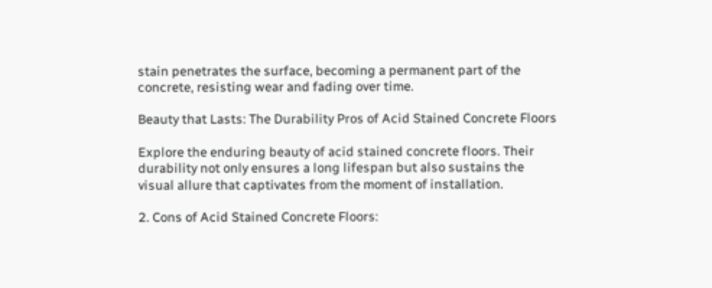stain penetrates the surface, becoming a permanent part of the concrete, resisting wear and fading over time.

Beauty that Lasts: The Durability Pros of Acid Stained Concrete Floors

Explore the enduring beauty of acid stained concrete floors. Their durability not only ensures a long lifespan but also sustains the visual allure that captivates from the moment of installation.

2. Cons of Acid Stained Concrete Floors: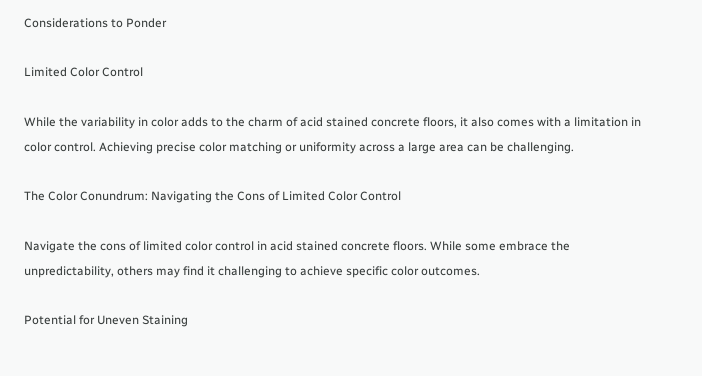Considerations to Ponder

Limited Color Control

While the variability in color adds to the charm of acid stained concrete floors, it also comes with a limitation in color control. Achieving precise color matching or uniformity across a large area can be challenging.

The Color Conundrum: Navigating the Cons of Limited Color Control

Navigate the cons of limited color control in acid stained concrete floors. While some embrace the unpredictability, others may find it challenging to achieve specific color outcomes.

Potential for Uneven Staining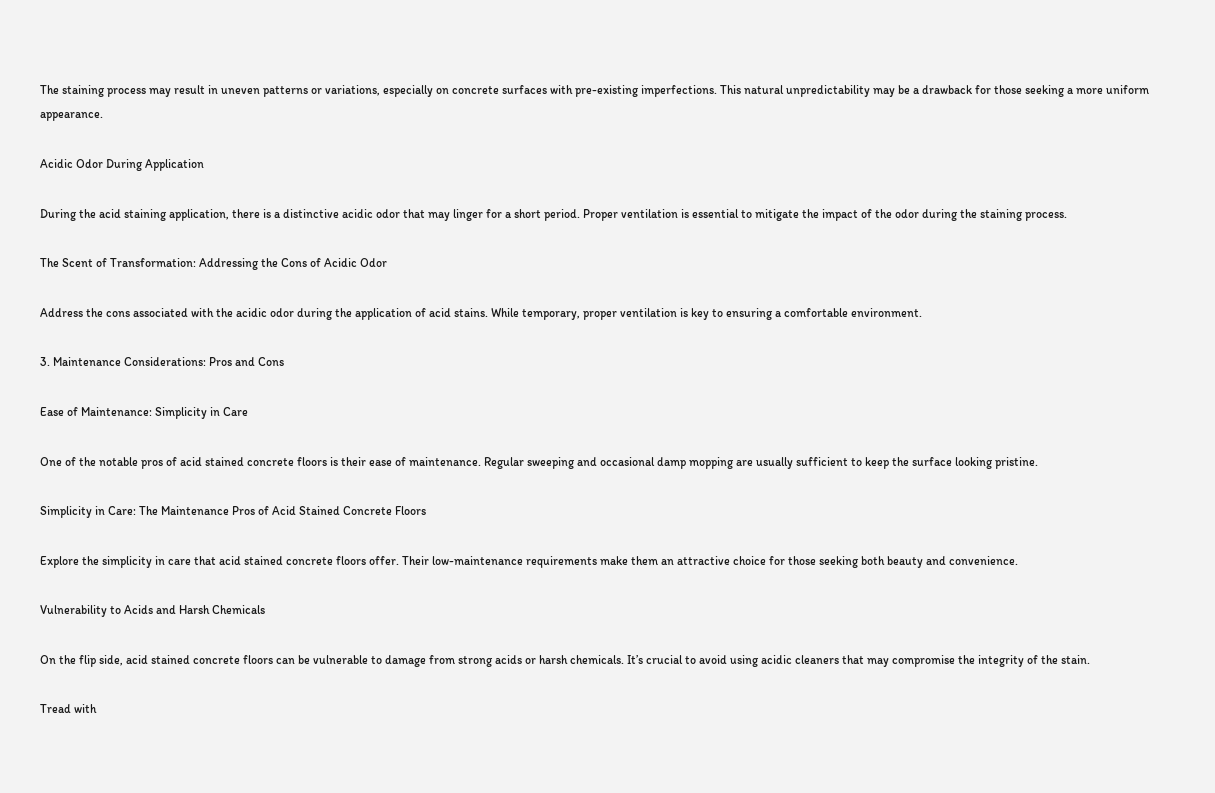The staining process may result in uneven patterns or variations, especially on concrete surfaces with pre-existing imperfections. This natural unpredictability may be a drawback for those seeking a more uniform appearance.

Acidic Odor During Application

During the acid staining application, there is a distinctive acidic odor that may linger for a short period. Proper ventilation is essential to mitigate the impact of the odor during the staining process.

The Scent of Transformation: Addressing the Cons of Acidic Odor

Address the cons associated with the acidic odor during the application of acid stains. While temporary, proper ventilation is key to ensuring a comfortable environment.

3. Maintenance Considerations: Pros and Cons

Ease of Maintenance: Simplicity in Care

One of the notable pros of acid stained concrete floors is their ease of maintenance. Regular sweeping and occasional damp mopping are usually sufficient to keep the surface looking pristine.

Simplicity in Care: The Maintenance Pros of Acid Stained Concrete Floors

Explore the simplicity in care that acid stained concrete floors offer. Their low-maintenance requirements make them an attractive choice for those seeking both beauty and convenience.

Vulnerability to Acids and Harsh Chemicals

On the flip side, acid stained concrete floors can be vulnerable to damage from strong acids or harsh chemicals. It’s crucial to avoid using acidic cleaners that may compromise the integrity of the stain.

Tread with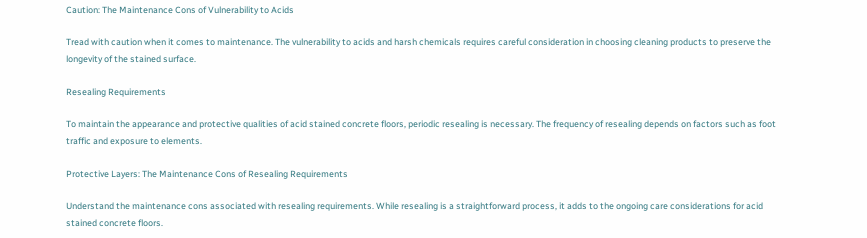Caution: The Maintenance Cons of Vulnerability to Acids

Tread with caution when it comes to maintenance. The vulnerability to acids and harsh chemicals requires careful consideration in choosing cleaning products to preserve the longevity of the stained surface.

Resealing Requirements

To maintain the appearance and protective qualities of acid stained concrete floors, periodic resealing is necessary. The frequency of resealing depends on factors such as foot traffic and exposure to elements.

Protective Layers: The Maintenance Cons of Resealing Requirements

Understand the maintenance cons associated with resealing requirements. While resealing is a straightforward process, it adds to the ongoing care considerations for acid stained concrete floors.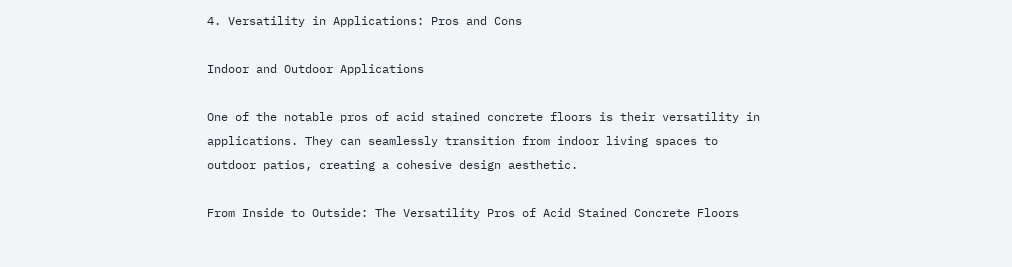4. Versatility in Applications: Pros and Cons

Indoor and Outdoor Applications

One of the notable pros of acid stained concrete floors is their versatility in applications. They can seamlessly transition from indoor living spaces to outdoor patios, creating a cohesive design aesthetic.

From Inside to Outside: The Versatility Pros of Acid Stained Concrete Floors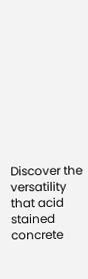Discover the versatility that acid stained concrete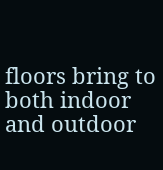floors bring to both indoor and outdoor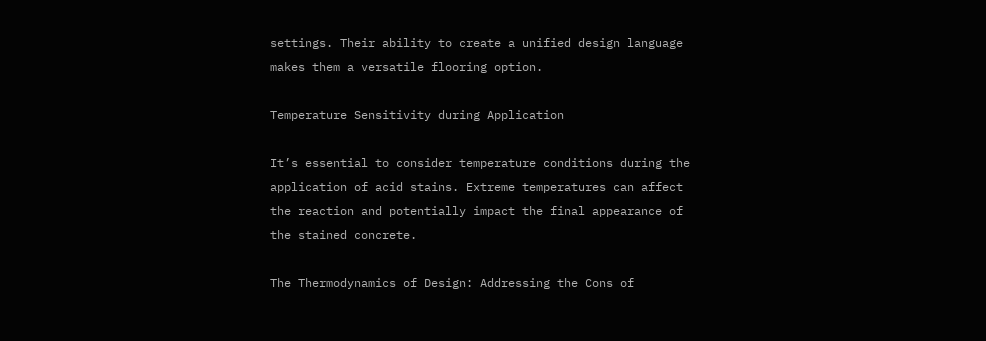settings. Their ability to create a unified design language makes them a versatile flooring option.

Temperature Sensitivity during Application

It’s essential to consider temperature conditions during the application of acid stains. Extreme temperatures can affect the reaction and potentially impact the final appearance of the stained concrete.

The Thermodynamics of Design: Addressing the Cons of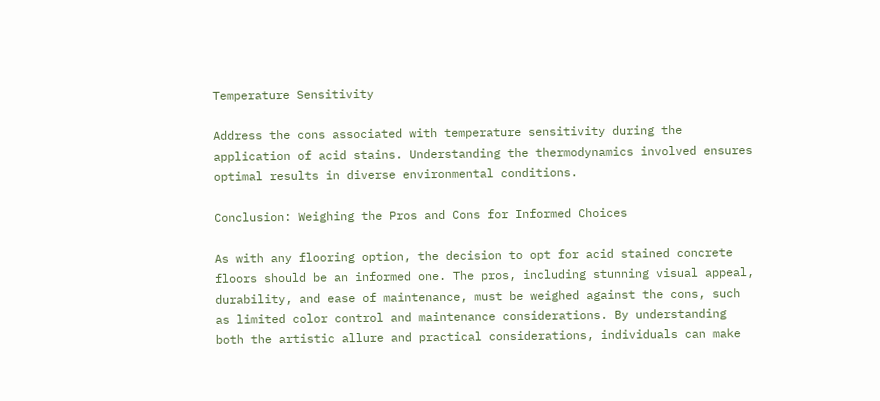Temperature Sensitivity

Address the cons associated with temperature sensitivity during the application of acid stains. Understanding the thermodynamics involved ensures optimal results in diverse environmental conditions.

Conclusion: Weighing the Pros and Cons for Informed Choices

As with any flooring option, the decision to opt for acid stained concrete floors should be an informed one. The pros, including stunning visual appeal, durability, and ease of maintenance, must be weighed against the cons, such as limited color control and maintenance considerations. By understanding both the artistic allure and practical considerations, individuals can make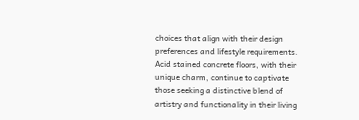choices that align with their design preferences and lifestyle requirements. Acid stained concrete floors, with their unique charm, continue to captivate those seeking a distinctive blend of artistry and functionality in their living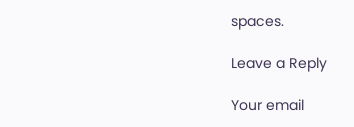spaces.

Leave a Reply

Your email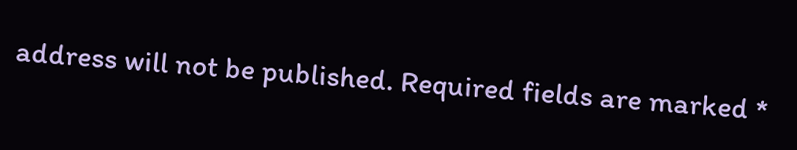address will not be published. Required fields are marked *